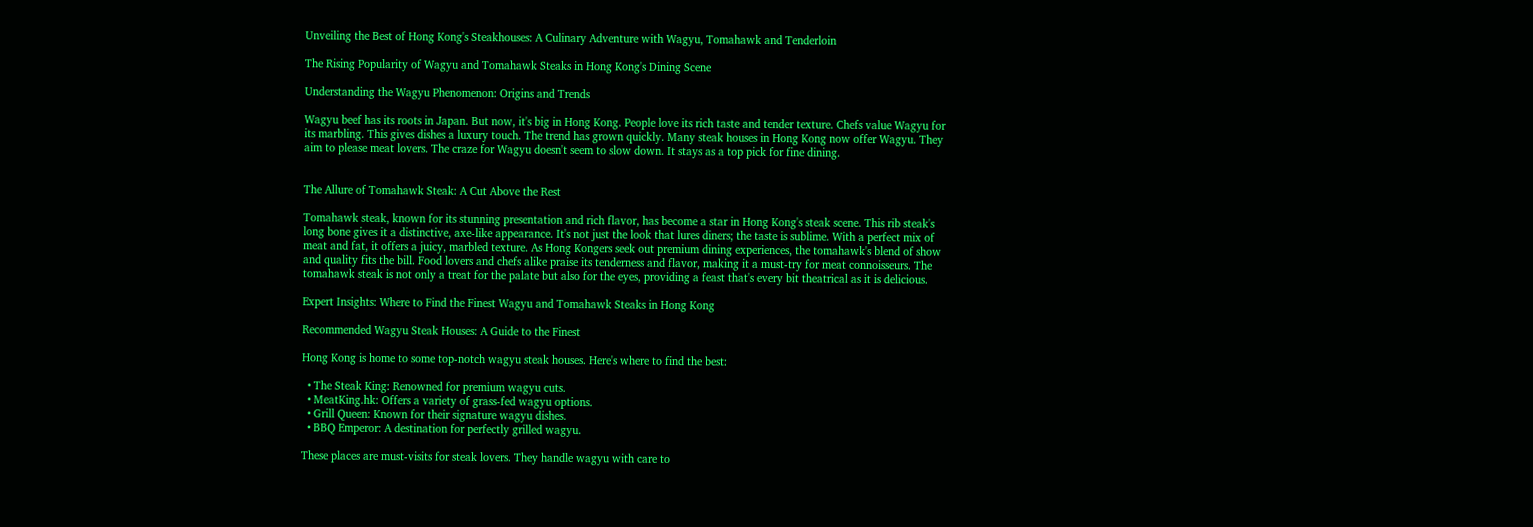Unveiling the Best of Hong Kong's Steakhouses: A Culinary Adventure with Wagyu, Tomahawk and Tenderloin

The Rising Popularity of Wagyu and Tomahawk Steaks in Hong Kong's Dining Scene

Understanding the Wagyu Phenomenon: Origins and Trends

Wagyu beef has its roots in Japan. But now, it's big in Hong Kong. People love its rich taste and tender texture. Chefs value Wagyu for its marbling. This gives dishes a luxury touch. The trend has grown quickly. Many steak houses in Hong Kong now offer Wagyu. They aim to please meat lovers. The craze for Wagyu doesn't seem to slow down. It stays as a top pick for fine dining.


The Allure of Tomahawk Steak: A Cut Above the Rest

Tomahawk steak, known for its stunning presentation and rich flavor, has become a star in Hong Kong's steak scene. This rib steak's long bone gives it a distinctive, axe-like appearance. It's not just the look that lures diners; the taste is sublime. With a perfect mix of meat and fat, it offers a juicy, marbled texture. As Hong Kongers seek out premium dining experiences, the tomahawk's blend of show and quality fits the bill. Food lovers and chefs alike praise its tenderness and flavor, making it a must-try for meat connoisseurs. The tomahawk steak is not only a treat for the palate but also for the eyes, providing a feast that's every bit theatrical as it is delicious.

Expert Insights: Where to Find the Finest Wagyu and Tomahawk Steaks in Hong Kong

Recommended Wagyu Steak Houses: A Guide to the Finest

Hong Kong is home to some top-notch wagyu steak houses. Here's where to find the best:

  • The Steak King: Renowned for premium wagyu cuts.
  • MeatKing.hk: Offers a variety of grass-fed wagyu options.
  • Grill Queen: Known for their signature wagyu dishes.
  • BBQ Emperor: A destination for perfectly grilled wagyu.

These places are must-visits for steak lovers. They handle wagyu with care to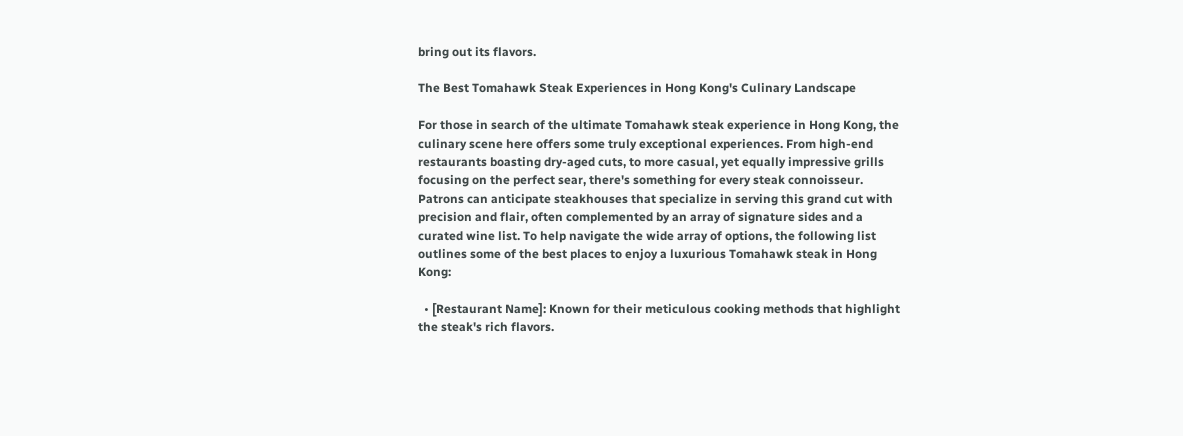bring out its flavors.

The Best Tomahawk Steak Experiences in Hong Kong's Culinary Landscape

For those in search of the ultimate Tomahawk steak experience in Hong Kong, the culinary scene here offers some truly exceptional experiences. From high-end restaurants boasting dry-aged cuts, to more casual, yet equally impressive grills focusing on the perfect sear, there's something for every steak connoisseur. Patrons can anticipate steakhouses that specialize in serving this grand cut with precision and flair, often complemented by an array of signature sides and a curated wine list. To help navigate the wide array of options, the following list outlines some of the best places to enjoy a luxurious Tomahawk steak in Hong Kong:

  • [Restaurant Name]: Known for their meticulous cooking methods that highlight the steak's rich flavors.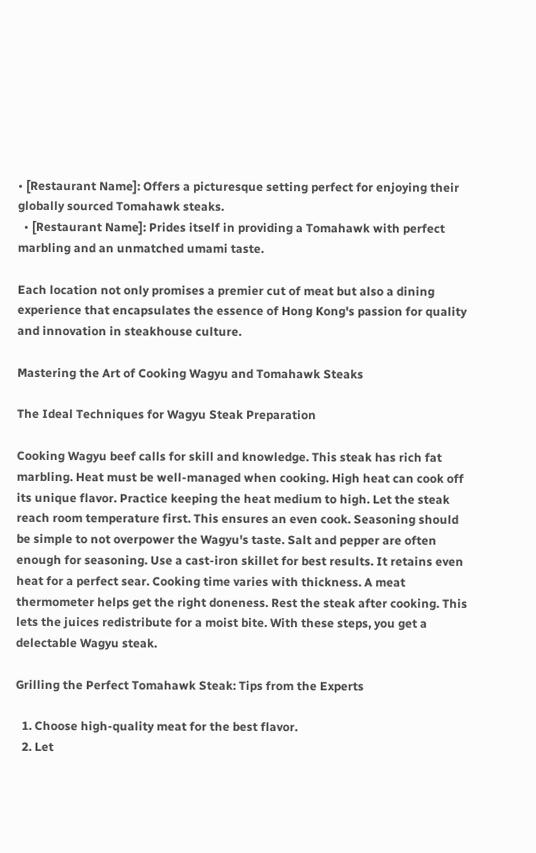• [Restaurant Name]: Offers a picturesque setting perfect for enjoying their globally sourced Tomahawk steaks.
  • [Restaurant Name]: Prides itself in providing a Tomahawk with perfect marbling and an unmatched umami taste.

Each location not only promises a premier cut of meat but also a dining experience that encapsulates the essence of Hong Kong's passion for quality and innovation in steakhouse culture.

Mastering the Art of Cooking Wagyu and Tomahawk Steaks

The Ideal Techniques for Wagyu Steak Preparation

Cooking Wagyu beef calls for skill and knowledge. This steak has rich fat marbling. Heat must be well-managed when cooking. High heat can cook off its unique flavor. Practice keeping the heat medium to high. Let the steak reach room temperature first. This ensures an even cook. Seasoning should be simple to not overpower the Wagyu's taste. Salt and pepper are often enough for seasoning. Use a cast-iron skillet for best results. It retains even heat for a perfect sear. Cooking time varies with thickness. A meat thermometer helps get the right doneness. Rest the steak after cooking. This lets the juices redistribute for a moist bite. With these steps, you get a delectable Wagyu steak.

Grilling the Perfect Tomahawk Steak: Tips from the Experts

  1. Choose high-quality meat for the best flavor.
  2. Let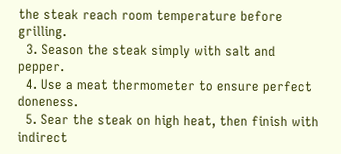the steak reach room temperature before grilling.
  3. Season the steak simply with salt and pepper.
  4. Use a meat thermometer to ensure perfect doneness.
  5. Sear the steak on high heat, then finish with indirect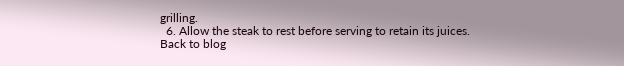grilling.
  6. Allow the steak to rest before serving to retain its juices.
Back to blog